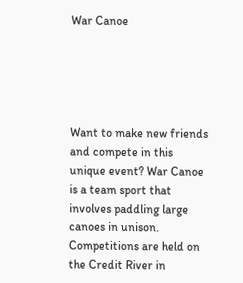War Canoe





Want to make new friends and compete in this unique event? War Canoe is a team sport that involves paddling large canoes in unison. Competitions are held on the Credit River in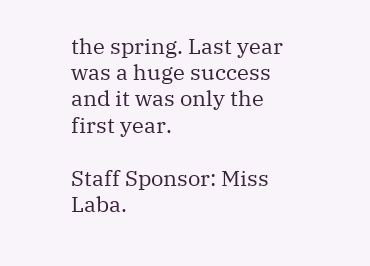the spring. Last year was a huge success and it was only the first year.

Staff Sponsor: Miss Laba.